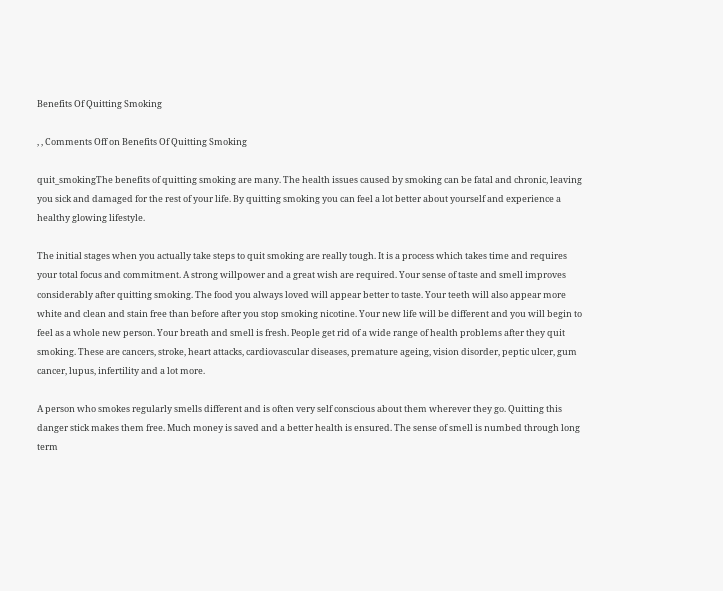Benefits Of Quitting Smoking

, , Comments Off on Benefits Of Quitting Smoking

quit_smokingThe benefits of quitting smoking are many. The health issues caused by smoking can be fatal and chronic, leaving you sick and damaged for the rest of your life. By quitting smoking you can feel a lot better about yourself and experience a healthy glowing lifestyle.

The initial stages when you actually take steps to quit smoking are really tough. It is a process which takes time and requires your total focus and commitment. A strong willpower and a great wish are required. Your sense of taste and smell improves considerably after quitting smoking. The food you always loved will appear better to taste. Your teeth will also appear more white and clean and stain free than before after you stop smoking nicotine. Your new life will be different and you will begin to feel as a whole new person. Your breath and smell is fresh. People get rid of a wide range of health problems after they quit smoking. These are cancers, stroke, heart attacks, cardiovascular diseases, premature ageing, vision disorder, peptic ulcer, gum cancer, lupus, infertility and a lot more.

A person who smokes regularly smells different and is often very self conscious about them wherever they go. Quitting this danger stick makes them free. Much money is saved and a better health is ensured. The sense of smell is numbed through long term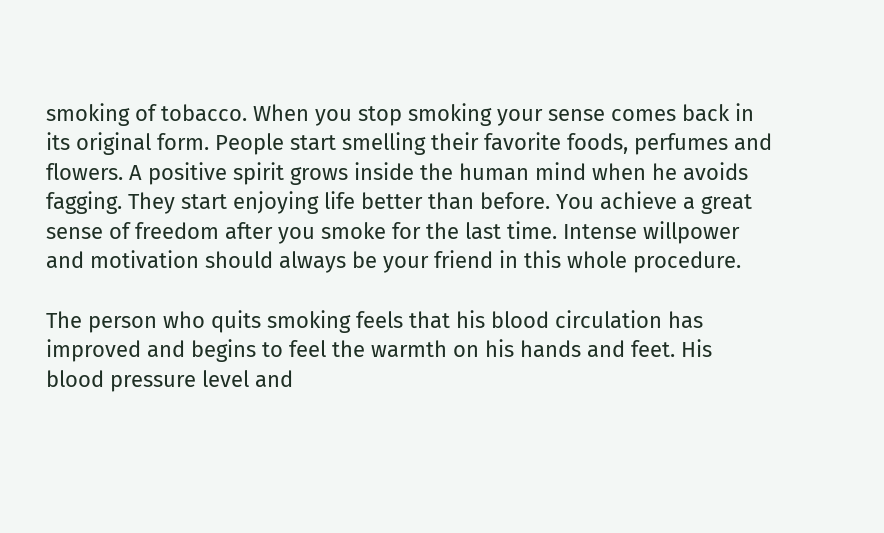smoking of tobacco. When you stop smoking your sense comes back in its original form. People start smelling their favorite foods, perfumes and flowers. A positive spirit grows inside the human mind when he avoids fagging. They start enjoying life better than before. You achieve a great sense of freedom after you smoke for the last time. Intense willpower and motivation should always be your friend in this whole procedure.

The person who quits smoking feels that his blood circulation has improved and begins to feel the warmth on his hands and feet. His blood pressure level and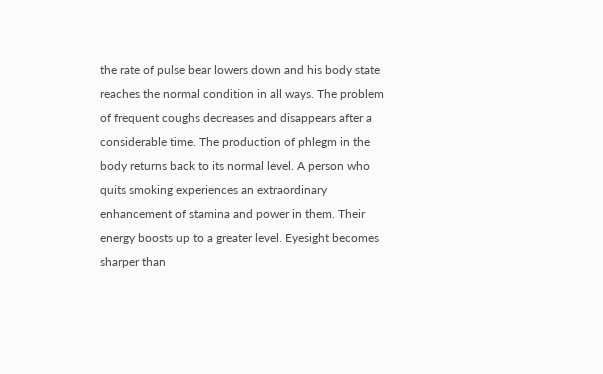the rate of pulse bear lowers down and his body state reaches the normal condition in all ways. The problem of frequent coughs decreases and disappears after a considerable time. The production of phlegm in the body returns back to its normal level. A person who quits smoking experiences an extraordinary enhancement of stamina and power in them. Their energy boosts up to a greater level. Eyesight becomes sharper than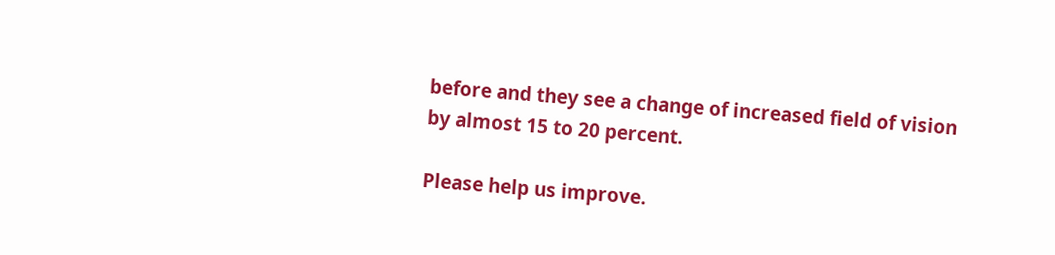before and they see a change of increased field of vision by almost 15 to 20 percent.

Please help us improve.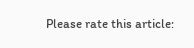Please rate this article: